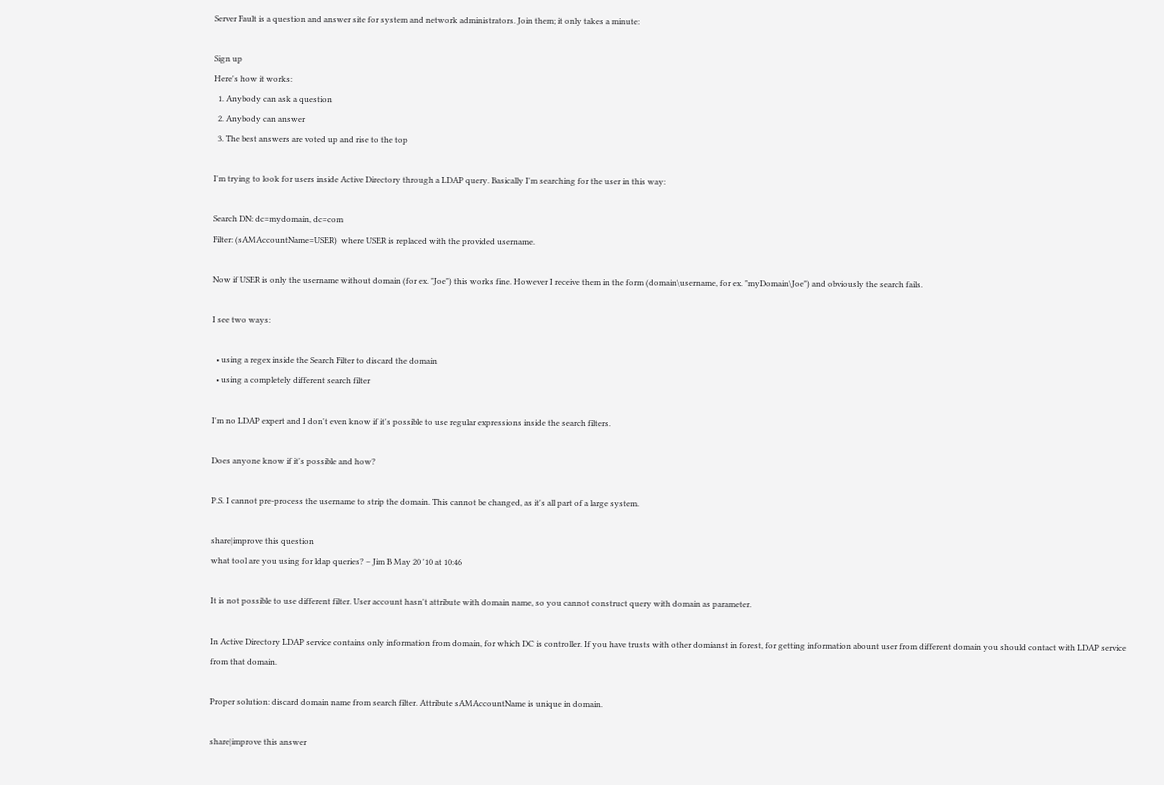Server Fault is a question and answer site for system and network administrators. Join them; it only takes a minute:

Sign up
Here's how it works:
  1. Anybody can ask a question
  2. Anybody can answer
  3. The best answers are voted up and rise to the top

I'm trying to look for users inside Active Directory through a LDAP query. Basically I'm searching for the user in this way:

Search DN: dc=mydomain, dc=com
Filter: (sAMAccountName=USER)  where USER is replaced with the provided username.

Now if USER is only the username without domain (for ex. "Joe") this works fine. However I receive them in the form (domain\username, for ex. "myDomain\Joe") and obviously the search fails.

I see two ways:

  • using a regex inside the Search Filter to discard the domain
  • using a completely different search filter

I'm no LDAP expert and I don't even know if it's possible to use regular expressions inside the search filters.

Does anyone know if it's possible and how?

P.S. I cannot pre-process the username to strip the domain. This cannot be changed, as it's all part of a large system.

share|improve this question
what tool are you using for ldap queries? – Jim B May 20 '10 at 10:46

It is not possible to use different filter. User account hasn't attribute with domain name, so you cannot construct query with domain as parameter.

In Active Directory LDAP service contains only information from domain, for which DC is controller. If you have trusts with other domianst in forest, for getting information abount user from different domain you should contact with LDAP service from that domain.

Proper solution: discard domain name from search filter. Attribute sAMAccountName is unique in domain.

share|improve this answer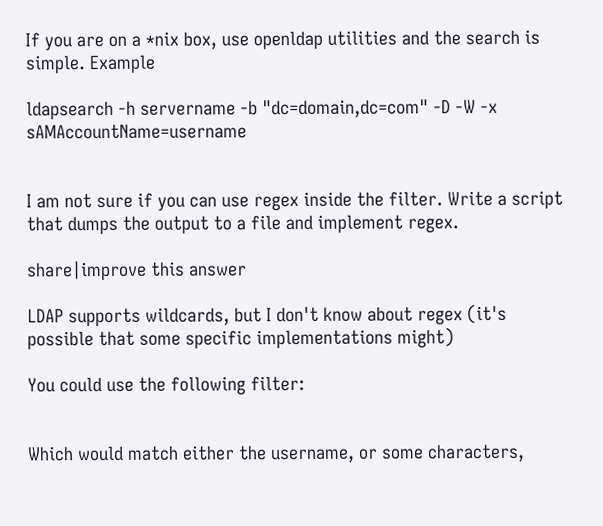If you are on a *nix box, use openldap utilities and the search is simple. Example

ldapsearch -h servername -b "dc=domain,dc=com" -D -W -x sAMAccountName=username


I am not sure if you can use regex inside the filter. Write a script that dumps the output to a file and implement regex.

share|improve this answer

LDAP supports wildcards, but I don't know about regex (it's possible that some specific implementations might)

You could use the following filter:


Which would match either the username, or some characters,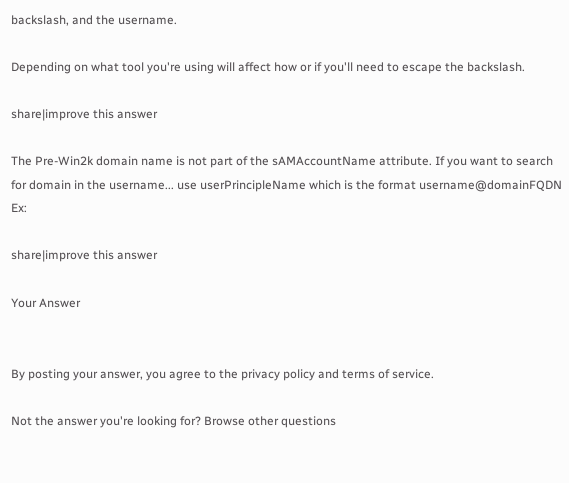backslash, and the username.

Depending on what tool you're using will affect how or if you'll need to escape the backslash.

share|improve this answer

The Pre-Win2k domain name is not part of the sAMAccountName attribute. If you want to search for domain in the username... use userPrincipleName which is the format username@domainFQDN Ex:

share|improve this answer

Your Answer


By posting your answer, you agree to the privacy policy and terms of service.

Not the answer you're looking for? Browse other questions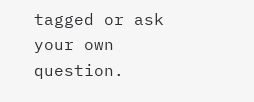tagged or ask your own question.